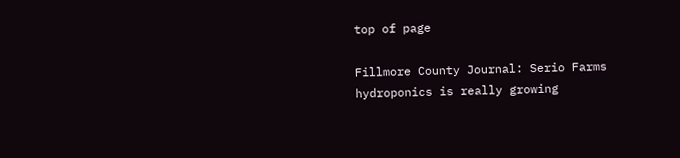top of page

Fillmore County Journal: Serio Farms hydroponics is really growing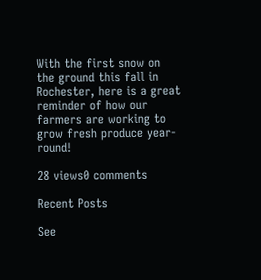With the first snow on the ground this fall in Rochester, here is a great reminder of how our farmers are working to grow fresh produce year-round!

28 views0 comments

Recent Posts

See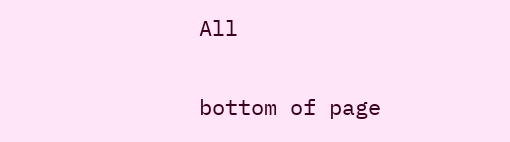All


bottom of page